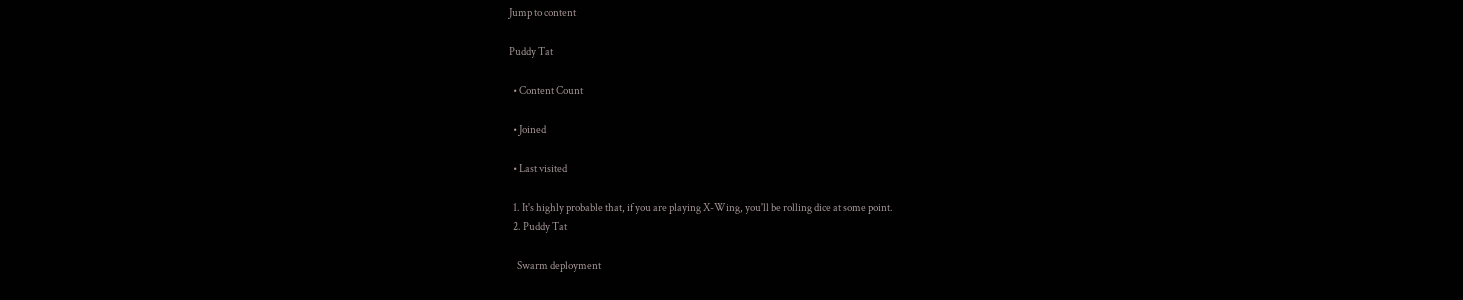Jump to content

Puddy Tat

  • Content Count

  • Joined

  • Last visited

  1. It's highly probable that, if you are playing X-Wing, you'll be rolling dice at some point.
  2. Puddy Tat

    Swarm deployment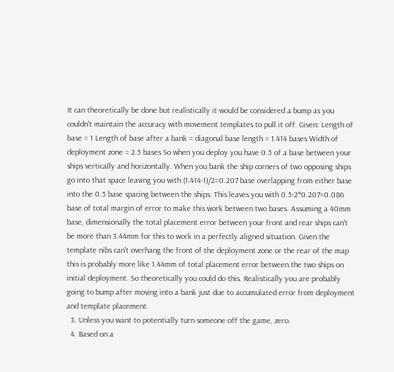It can theoretically be done but realistically it would be considered a bump as you couldn't maintain the accuracy with movement templates to pull it off. Given: Length of base = 1 Length of base after a bank = diagonal base length = 1.414 bases Width of deployment zone = 2.5 bases So when you deploy you have 0.5 of a base between your ships vertically and horizontally. When you bank the ship corners of two opposing ships go into that space leaving you with (1.414-1)/2=0.207 base overlapping from either base into the 0.5 base spacing between the ships. This leaves you with 0.5-2*0.207=0.086 base of total margin of error to make this work between two bases. Assuming a 40mm base, dimensionally the total placement error between your front and rear ships can't be more than 3.44mm for this to work in a perfectly aligned situation. Given the template nibs can't overhang the front of the deployment zone or the rear of the map this is probably more like 1.44mm of total placement error between the two ships on initial deployment. So theoretically you could do this. Realistically you are probably going to bump after moving into a bank just due to accumulated error from deployment and template placement.
  3. Unless you want to potentially turn someone off the game, zero.
  4. Based on a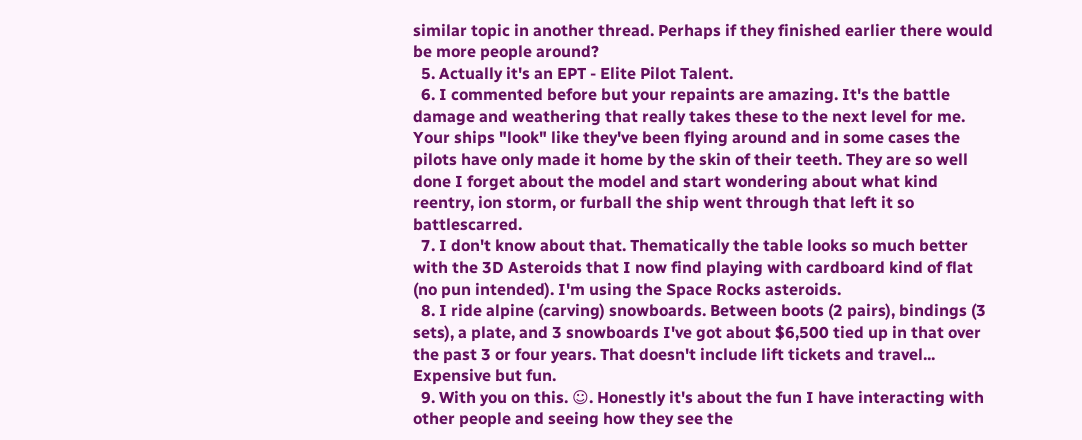similar topic in another thread. Perhaps if they finished earlier there would be more people around?
  5. Actually it's an EPT - Elite Pilot Talent.
  6. I commented before but your repaints are amazing. It's the battle damage and weathering that really takes these to the next level for me. Your ships "look" like they've been flying around and in some cases the pilots have only made it home by the skin of their teeth. They are so well done I forget about the model and start wondering about what kind reentry, ion storm, or furball the ship went through that left it so battlescarred.
  7. I don't know about that. Thematically the table looks so much better with the 3D Asteroids that I now find playing with cardboard kind of flat (no pun intended). I'm using the Space Rocks asteroids.
  8. I ride alpine (carving) snowboards. Between boots (2 pairs), bindings (3 sets), a plate, and 3 snowboards I've got about $6,500 tied up in that over the past 3 or four years. That doesn't include lift tickets and travel... Expensive but fun.
  9. With you on this. ☺. Honestly it's about the fun I have interacting with other people and seeing how they see the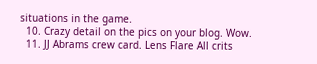situations in the game.
  10. Crazy detail on the pics on your blog. Wow.
  11. JJ Abrams crew card. Lens Flare All crits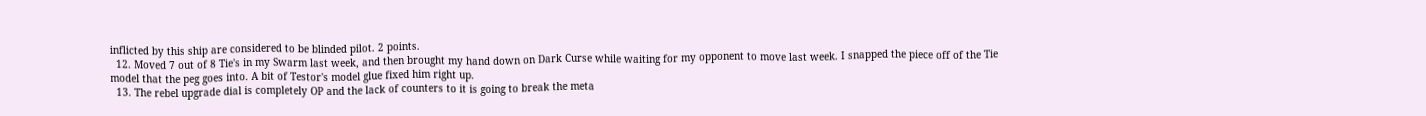inflicted by this ship are considered to be blinded pilot. 2 points.
  12. Moved 7 out of 8 Tie's in my Swarm last week, and then brought my hand down on Dark Curse while waiting for my opponent to move last week. I snapped the piece off of the Tie model that the peg goes into. A bit of Testor's model glue fixed him right up.
  13. The rebel upgrade dial is completely OP and the lack of counters to it is going to break the meta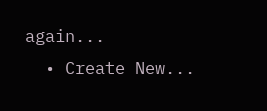again...
  • Create New...